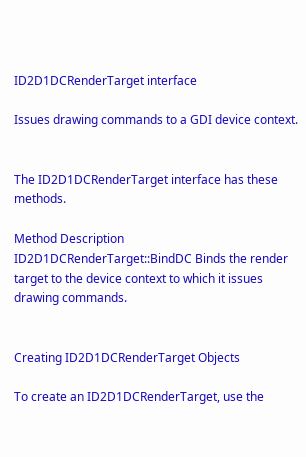ID2D1DCRenderTarget interface

Issues drawing commands to a GDI device context.


The ID2D1DCRenderTarget interface has these methods.

Method Description
ID2D1DCRenderTarget::BindDC Binds the render target to the device context to which it issues drawing commands.


Creating ID2D1DCRenderTarget Objects

To create an ID2D1DCRenderTarget, use the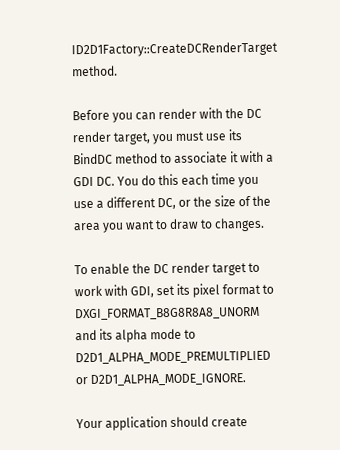ID2D1Factory::CreateDCRenderTarget method.

Before you can render with the DC render target, you must use its BindDC method to associate it with a GDI DC. You do this each time you use a different DC, or the size of the area you want to draw to changes.

To enable the DC render target to work with GDI, set its pixel format to DXGI_FORMAT_B8G8R8A8_UNORM and its alpha mode to D2D1_ALPHA_MODE_PREMULTIPLIED or D2D1_ALPHA_MODE_IGNORE.

Your application should create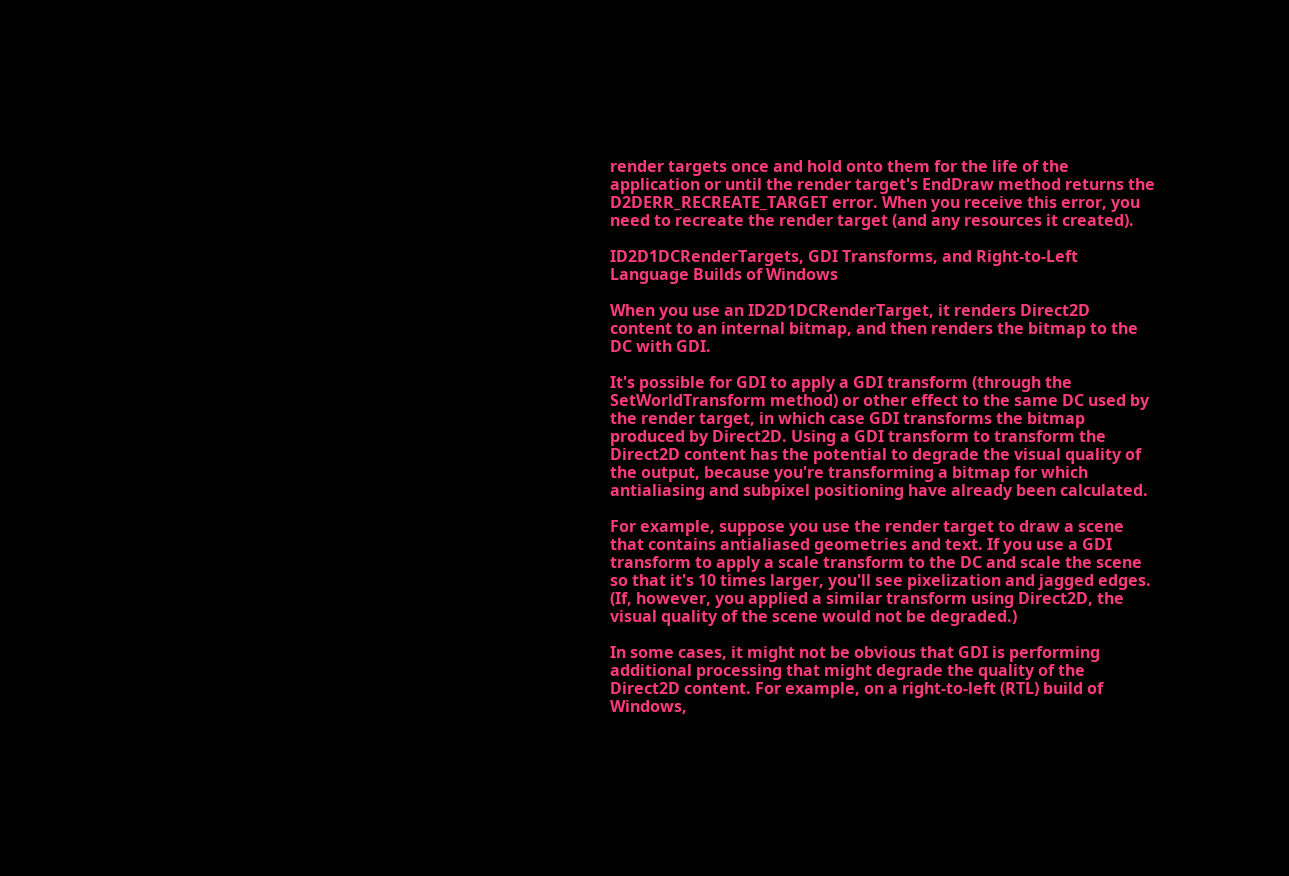render targets once and hold onto them for the life of the application or until the render target's EndDraw method returns the D2DERR_RECREATE_TARGET error. When you receive this error, you need to recreate the render target (and any resources it created).

ID2D1DCRenderTargets, GDI Transforms, and Right-to-Left Language Builds of Windows

When you use an ID2D1DCRenderTarget, it renders Direct2D content to an internal bitmap, and then renders the bitmap to the DC with GDI.

It's possible for GDI to apply a GDI transform (through the SetWorldTransform method) or other effect to the same DC used by the render target, in which case GDI transforms the bitmap produced by Direct2D. Using a GDI transform to transform the Direct2D content has the potential to degrade the visual quality of the output, because you're transforming a bitmap for which antialiasing and subpixel positioning have already been calculated.

For example, suppose you use the render target to draw a scene that contains antialiased geometries and text. If you use a GDI transform to apply a scale transform to the DC and scale the scene so that it's 10 times larger, you'll see pixelization and jagged edges. (If, however, you applied a similar transform using Direct2D, the visual quality of the scene would not be degraded.)

In some cases, it might not be obvious that GDI is performing additional processing that might degrade the quality of the Direct2D content. For example, on a right-to-left (RTL) build of Windows,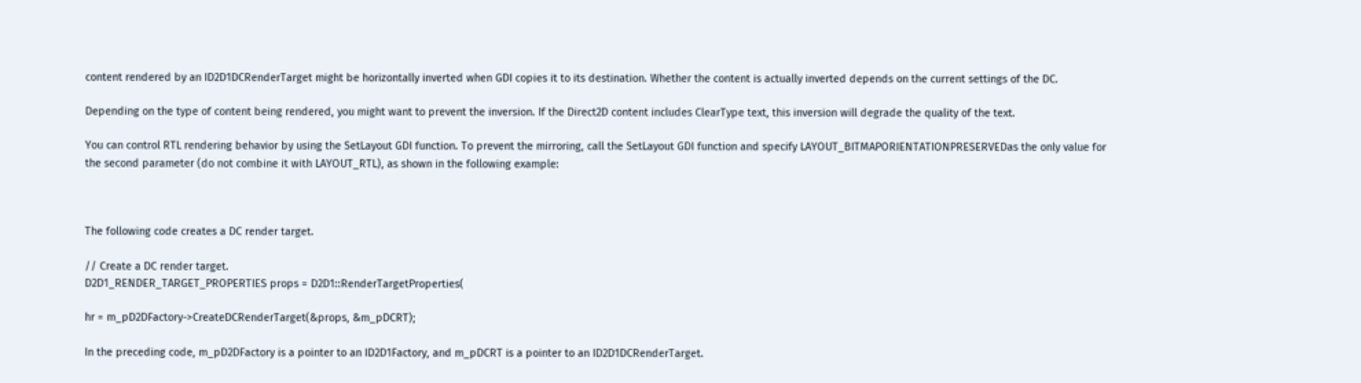content rendered by an ID2D1DCRenderTarget might be horizontally inverted when GDI copies it to its destination. Whether the content is actually inverted depends on the current settings of the DC.

Depending on the type of content being rendered, you might want to prevent the inversion. If the Direct2D content includes ClearType text, this inversion will degrade the quality of the text.

You can control RTL rendering behavior by using the SetLayout GDI function. To prevent the mirroring, call the SetLayout GDI function and specify LAYOUT_BITMAPORIENTATIONPRESERVEDas the only value for the second parameter (do not combine it with LAYOUT_RTL), as shown in the following example:



The following code creates a DC render target.

// Create a DC render target.
D2D1_RENDER_TARGET_PROPERTIES props = D2D1::RenderTargetProperties(

hr = m_pD2DFactory->CreateDCRenderTarget(&props, &m_pDCRT);

In the preceding code, m_pD2DFactory is a pointer to an ID2D1Factory, and m_pDCRT is a pointer to an ID2D1DCRenderTarget.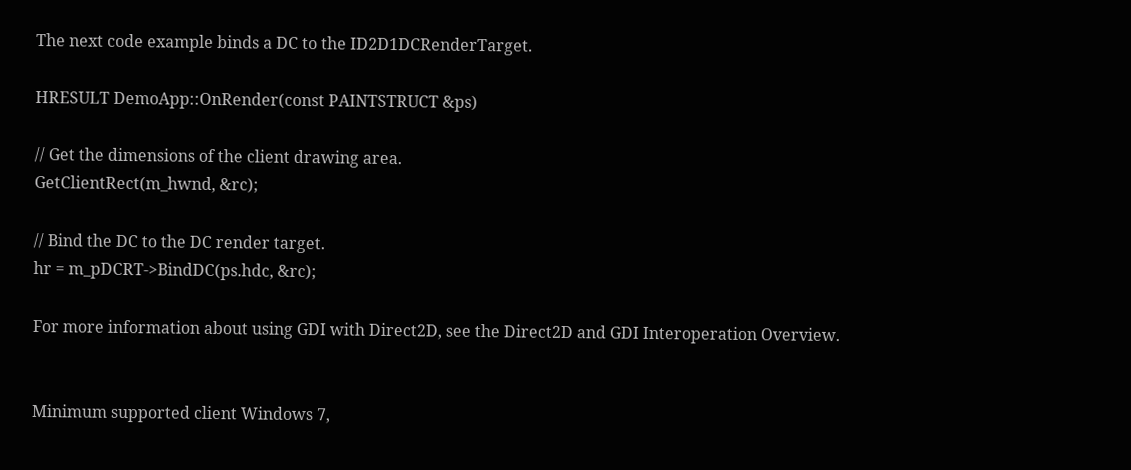The next code example binds a DC to the ID2D1DCRenderTarget.

HRESULT DemoApp::OnRender(const PAINTSTRUCT &ps)

// Get the dimensions of the client drawing area.
GetClientRect(m_hwnd, &rc);

// Bind the DC to the DC render target.
hr = m_pDCRT->BindDC(ps.hdc, &rc);

For more information about using GDI with Direct2D, see the Direct2D and GDI Interoperation Overview.


Minimum supported client Windows 7,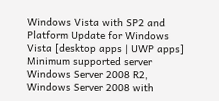Windows Vista with SP2 and Platform Update for Windows Vista [desktop apps | UWP apps]
Minimum supported server Windows Server 2008 R2, Windows Server 2008 with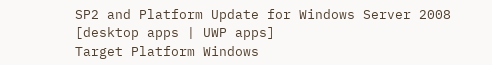SP2 and Platform Update for Windows Server 2008 [desktop apps | UWP apps]
Target Platform Windows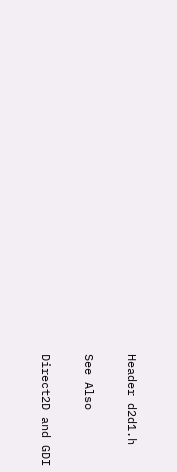Header d2d1.h

See Also

Direct2D and GDI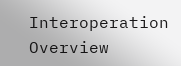Interoperation Overview